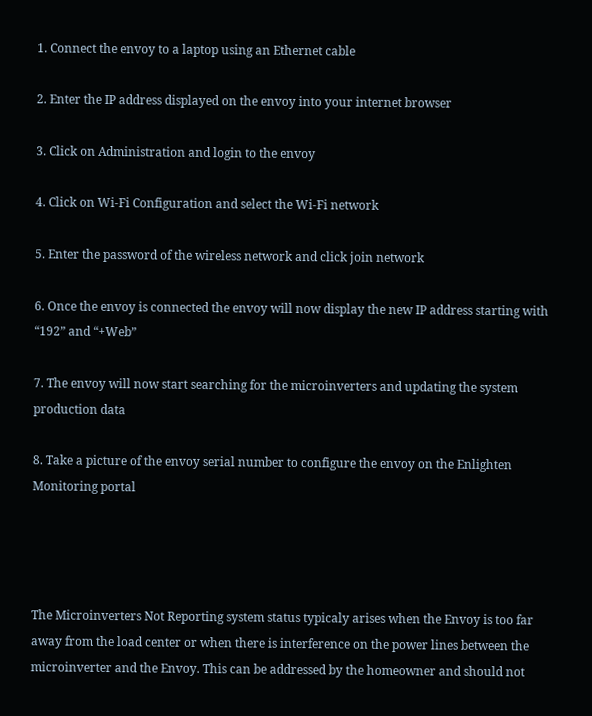1. Connect the envoy to a laptop using an Ethernet cable

2. Enter the IP address displayed on the envoy into your internet browser

3. Click on Administration and login to the envoy

4. Click on Wi-Fi Configuration and select the Wi-Fi network

5. Enter the password of the wireless network and click join network

6. Once the envoy is connected the envoy will now display the new IP address starting with “192” and “+Web”

7. The envoy will now start searching for the microinverters and updating the system production data

8. Take a picture of the envoy serial number to configure the envoy on the Enlighten Monitoring portal




The Microinverters Not Reporting system status typicaly arises when the Envoy is too far away from the load center or when there is interference on the power lines between the microinverter and the Envoy. This can be addressed by the homeowner and should not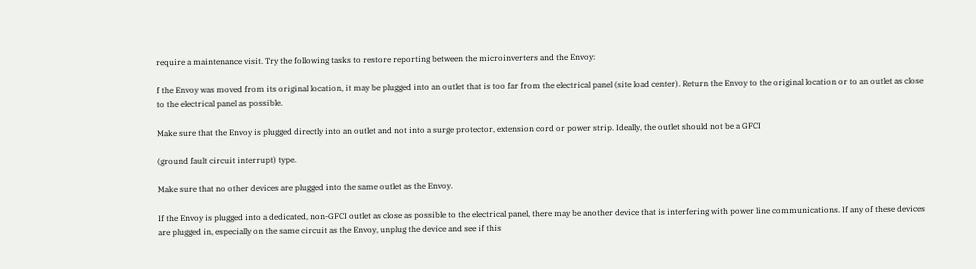require a maintenance visit. Try the following tasks to restore reporting between the microinverters and the Envoy:

f the Envoy was moved from its original location, it may be plugged into an outlet that is too far from the electrical panel (site load center). Return the Envoy to the original location or to an outlet as close to the electrical panel as possible.

Make sure that the Envoy is plugged directly into an outlet and not into a surge protector, extension cord or power strip. Ideally, the outlet should not be a GFCI

(ground fault circuit interrupt) type.

Make sure that no other devices are plugged into the same outlet as the Envoy.

If the Envoy is plugged into a dedicated, non-GFCI outlet as close as possible to the electrical panel, there may be another device that is interfering with power line communications. If any of these devices are plugged in, especially on the same circuit as the Envoy, unplug the device and see if this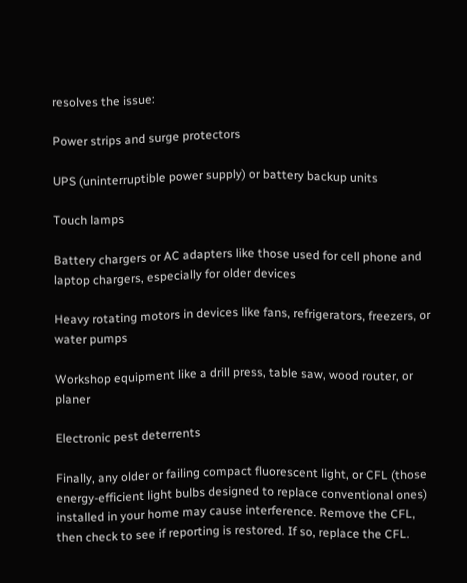resolves the issue:

Power strips and surge protectors

UPS (uninterruptible power supply) or battery backup units

Touch lamps

Battery chargers or AC adapters like those used for cell phone and laptop chargers, especially for older devices

Heavy rotating motors in devices like fans, refrigerators, freezers, or water pumps

Workshop equipment like a drill press, table saw, wood router, or planer

Electronic pest deterrents

Finally, any older or failing compact fluorescent light, or CFL (those energy-efficient light bulbs designed to replace conventional ones) installed in your home may cause interference. Remove the CFL, then check to see if reporting is restored. If so, replace the CFL.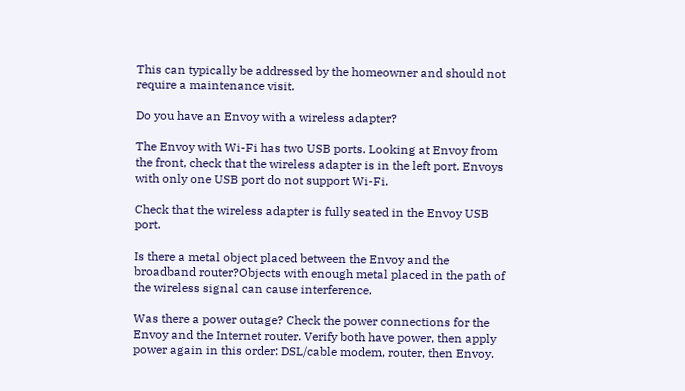This can typically be addressed by the homeowner and should not require a maintenance visit.

Do you have an Envoy with a wireless adapter?

The Envoy with Wi-Fi has two USB ports. Looking at Envoy from the front, check that the wireless adapter is in the left port. Envoys with only one USB port do not support Wi-Fi.

Check that the wireless adapter is fully seated in the Envoy USB port.

Is there a metal object placed between the Envoy and the broadband router?Objects with enough metal placed in the path of the wireless signal can cause interference.

Was there a power outage? Check the power connections for the Envoy and the Internet router. Verify both have power, then apply power again in this order: DSL/cable modem, router, then Envoy.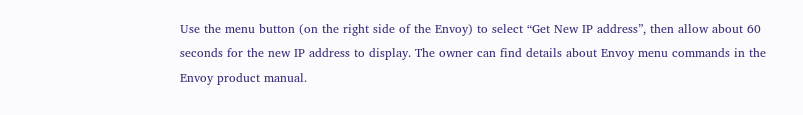Use the menu button (on the right side of the Envoy) to select “Get New IP address”, then allow about 60 seconds for the new IP address to display. The owner can find details about Envoy menu commands in the Envoy product manual.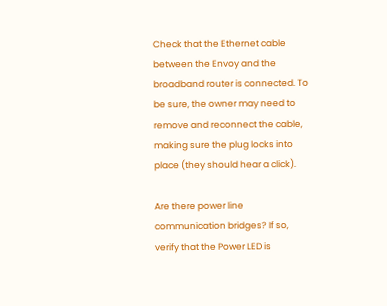Check that the Ethernet cable between the Envoy and the broadband router is connected. To be sure, the owner may need to remove and reconnect the cable, making sure the plug locks into place (they should hear a click).

Are there power line communication bridges? If so, verify that the Power LED is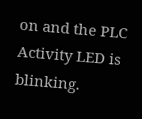on and the PLC Activity LED is blinking.